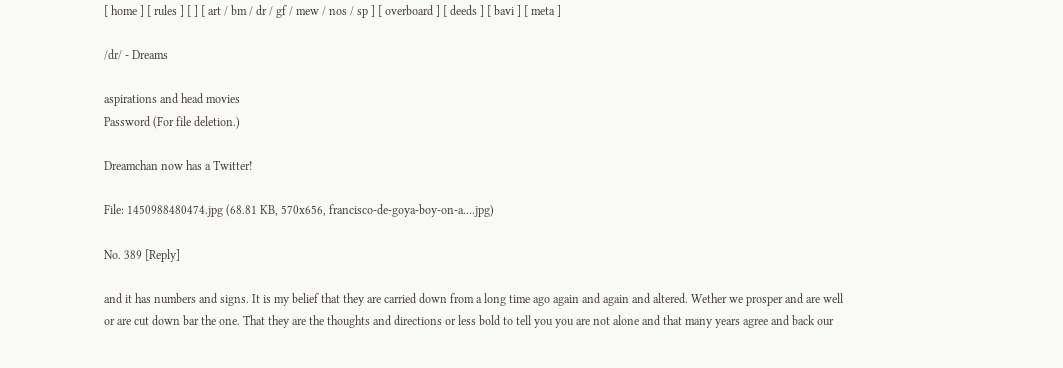[ home ] [ rules ] [ ] [ art / bm / dr / gf / mew / nos / sp ] [ overboard ] [ deeds ] [ bavi ] [ meta ]

/dr/ - Dreams

aspirations and head movies
Password (For file deletion.)

Dreamchan now has a Twitter!

File: 1450988480474.jpg (68.81 KB, 570x656, francisco-de-goya-boy-on-a….jpg)

No. 389 [Reply]

and it has numbers and signs. It is my belief that they are carried down from a long time ago again and again and altered. Wether we prosper and are well or are cut down bar the one. That they are the thoughts and directions or less bold to tell you you are not alone and that many years agree and back our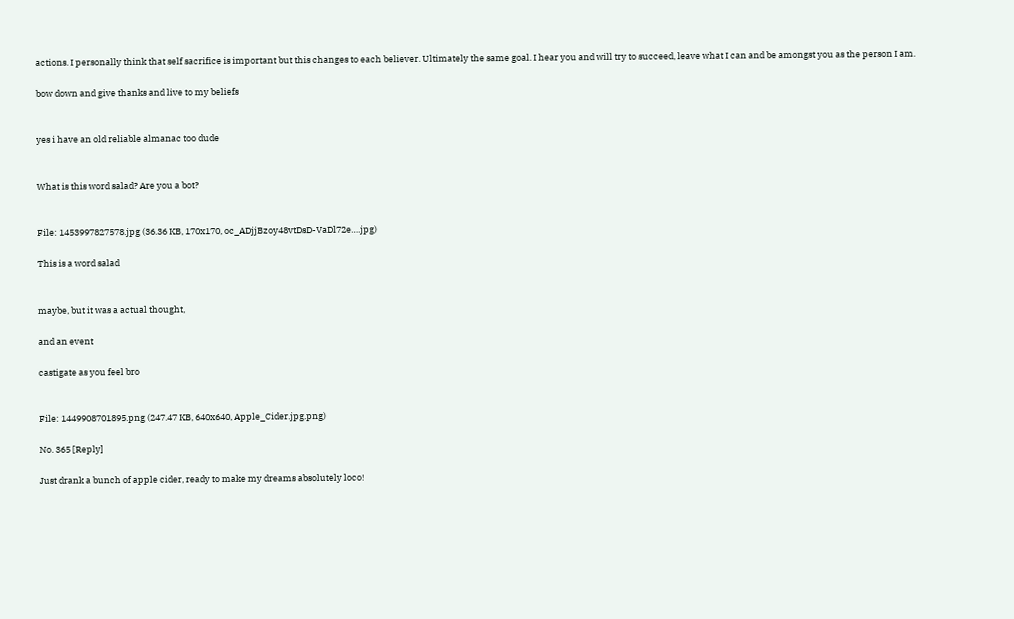actions. I personally think that self sacrifice is important but this changes to each believer. Ultimately the same goal. I hear you and will try to succeed, leave what I can and be amongst you as the person I am.

bow down and give thanks and live to my beliefs


yes i have an old reliable almanac too dude


What is this word salad? Are you a bot?


File: 1453997827578.jpg (36.36 KB, 170x170, oc_ADjjBzoy48vtDsD-VaDl72e….jpg)

This is a word salad


maybe, but it was a actual thought,

and an event

castigate as you feel bro


File: 1449908701895.png (247.47 KB, 640x640, Apple_Cider.jpg.png)

No. 365 [Reply]

Just drank a bunch of apple cider, ready to make my dreams absolutely loco!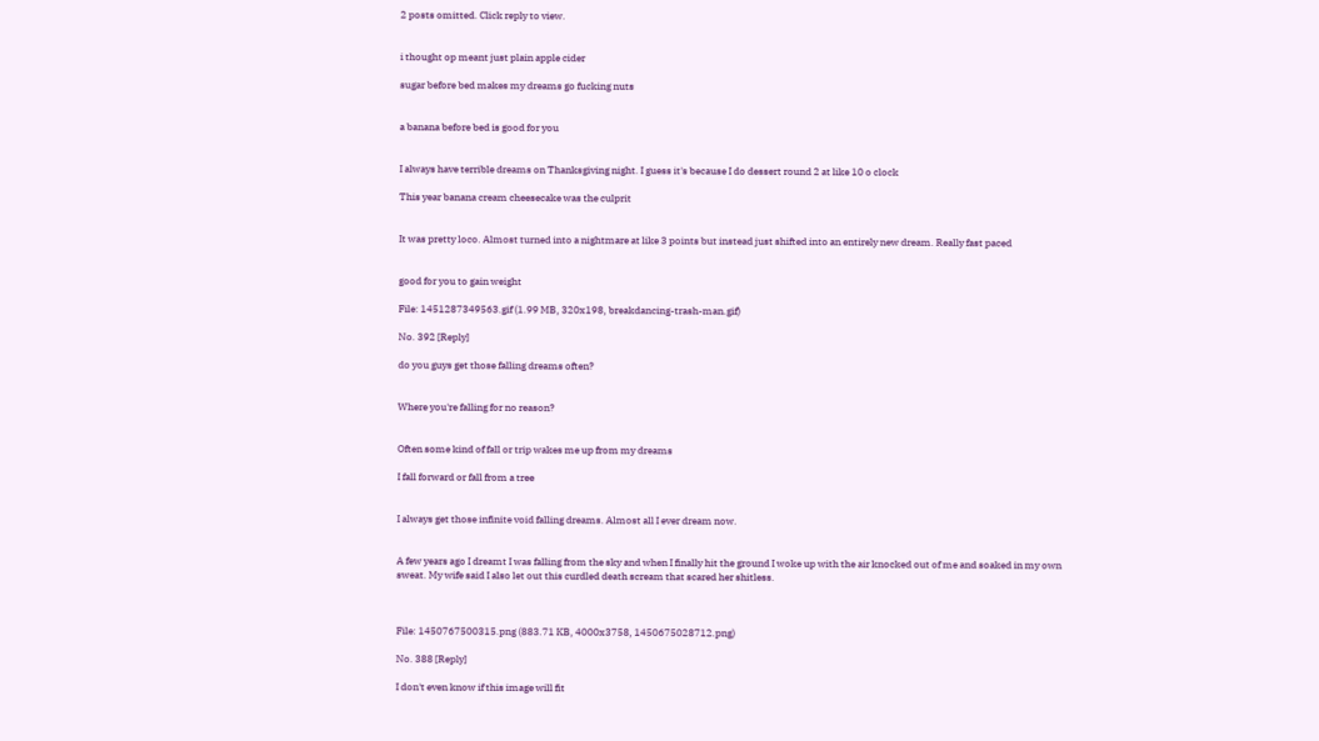2 posts omitted. Click reply to view.


i thought op meant just plain apple cider

sugar before bed makes my dreams go fucking nuts


a banana before bed is good for you


I always have terrible dreams on Thanksgiving night. I guess it's because I do dessert round 2 at like 10 o clock

This year banana cream cheesecake was the culprit


It was pretty loco. Almost turned into a nightmare at like 3 points but instead just shifted into an entirely new dream. Really fast paced


good for you to gain weight

File: 1451287349563.gif (1.99 MB, 320x198, breakdancing-trash-man.gif)

No. 392 [Reply]

do you guys get those falling dreams often?


Where you're falling for no reason?


Often some kind of fall or trip wakes me up from my dreams

I fall forward or fall from a tree


I always get those infinite void falling dreams. Almost all I ever dream now.


A few years ago I dreamt I was falling from the sky and when I finally hit the ground I woke up with the air knocked out of me and soaked in my own sweat. My wife said I also let out this curdled death scream that scared her shitless.



File: 1450767500315.png (883.71 KB, 4000x3758, 1450675028712.png)

No. 388 [Reply]

I don't even know if this image will fit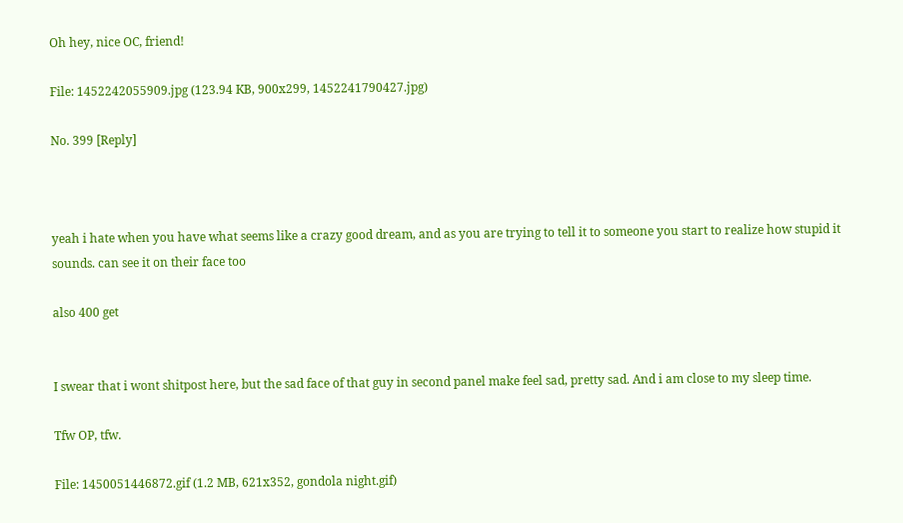Oh hey, nice OC, friend!

File: 1452242055909.jpg (123.94 KB, 900x299, 1452241790427.jpg)

No. 399 [Reply]



yeah i hate when you have what seems like a crazy good dream, and as you are trying to tell it to someone you start to realize how stupid it sounds. can see it on their face too

also 400 get


I swear that i wont shitpost here, but the sad face of that guy in second panel make feel sad, pretty sad. And i am close to my sleep time.

Tfw OP, tfw.

File: 1450051446872.gif (1.2 MB, 621x352, gondola night.gif)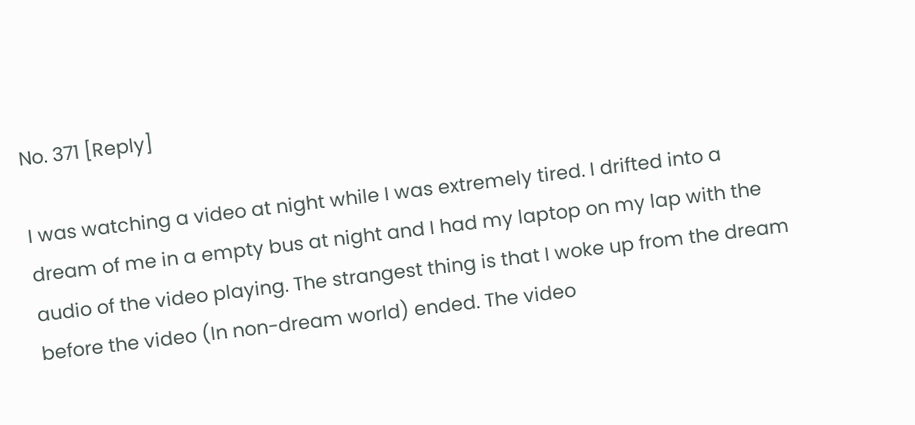No. 371 [Reply]

I was watching a video at night while I was extremely tired. I drifted into a dream of me in a empty bus at night and I had my laptop on my lap with the audio of the video playing. The strangest thing is that I woke up from the dream before the video (In non-dream world) ended. The video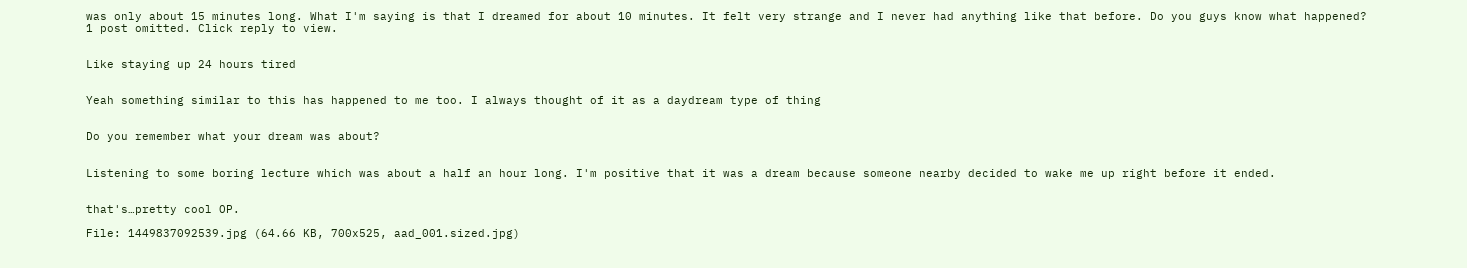was only about 15 minutes long. What I'm saying is that I dreamed for about 10 minutes. It felt very strange and I never had anything like that before. Do you guys know what happened?
1 post omitted. Click reply to view.


Like staying up 24 hours tired


Yeah something similar to this has happened to me too. I always thought of it as a daydream type of thing


Do you remember what your dream was about?


Listening to some boring lecture which was about a half an hour long. I'm positive that it was a dream because someone nearby decided to wake me up right before it ended.


that's…pretty cool OP.

File: 1449837092539.jpg (64.66 KB, 700x525, aad_001.sized.jpg)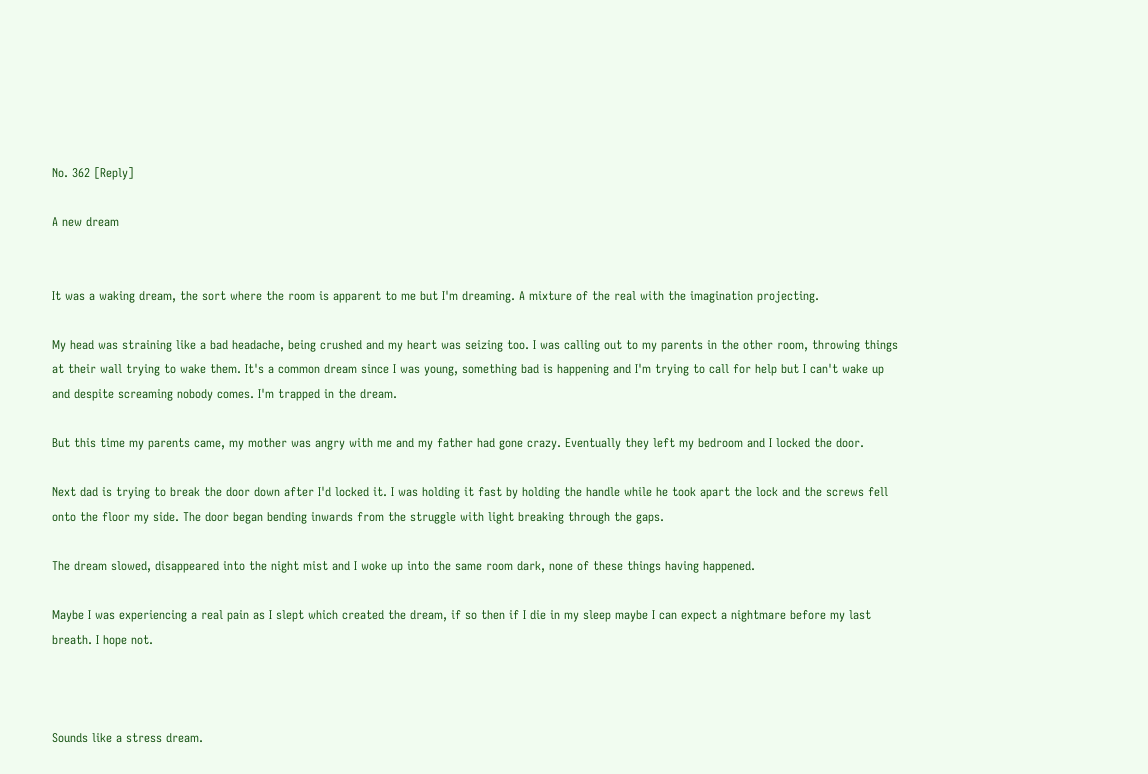No. 362 [Reply]

A new dream


It was a waking dream, the sort where the room is apparent to me but I'm dreaming. A mixture of the real with the imagination projecting.

My head was straining like a bad headache, being crushed and my heart was seizing too. I was calling out to my parents in the other room, throwing things at their wall trying to wake them. It's a common dream since I was young, something bad is happening and I'm trying to call for help but I can't wake up and despite screaming nobody comes. I'm trapped in the dream.

But this time my parents came, my mother was angry with me and my father had gone crazy. Eventually they left my bedroom and I locked the door.

Next dad is trying to break the door down after I'd locked it. I was holding it fast by holding the handle while he took apart the lock and the screws fell onto the floor my side. The door began bending inwards from the struggle with light breaking through the gaps.

The dream slowed, disappeared into the night mist and I woke up into the same room dark, none of these things having happened.

Maybe I was experiencing a real pain as I slept which created the dream, if so then if I die in my sleep maybe I can expect a nightmare before my last breath. I hope not.



Sounds like a stress dream.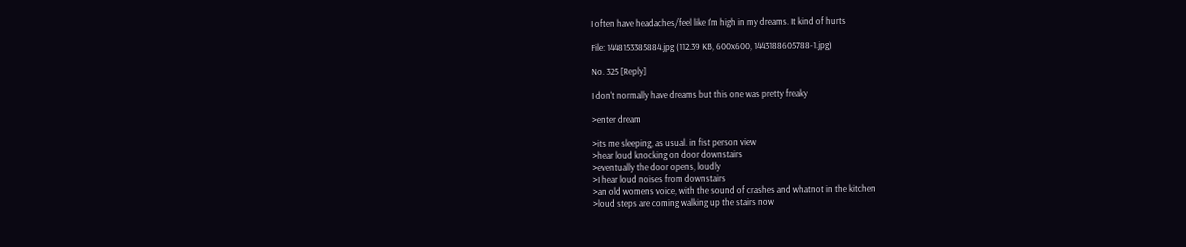I often have headaches/feel like I'm high in my dreams. It kind of hurts

File: 1448153385884.jpg (112.39 KB, 600x600, 1443188605788-1.jpg)

No. 325 [Reply]

I don't normally have dreams but this one was pretty freaky

>enter dream

>its me sleeping, as usual. in fist person view
>hear loud knocking on door downstairs
>eventually the door opens, loudly
>I hear loud noises from downstairs
>an old womens voice, with the sound of crashes and whatnot in the kitchen
>loud steps are coming walking up the stairs now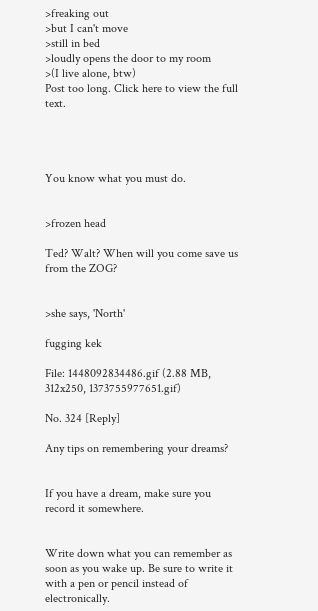>freaking out
>but I can't move
>still in bed
>loudly opens the door to my room
>(I live alone, btw)
Post too long. Click here to view the full text.




You know what you must do.


>frozen head

Ted? Walt? When will you come save us from the ZOG?


>she says, 'North'

fugging kek

File: 1448092834486.gif (2.88 MB, 312x250, 1373755977651.gif)

No. 324 [Reply]

Any tips on remembering your dreams?


If you have a dream, make sure you record it somewhere.


Write down what you can remember as soon as you wake up. Be sure to write it with a pen or pencil instead of electronically.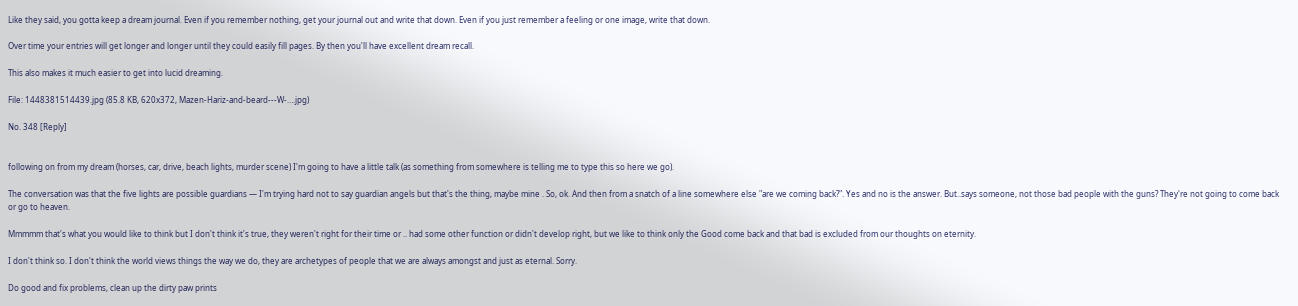Like they said, you gotta keep a dream journal. Even if you remember nothing, get your journal out and write that down. Even if you just remember a feeling or one image, write that down.

Over time your entries will get longer and longer until they could easily fill pages. By then you'll have excellent dream recall.

This also makes it much easier to get into lucid dreaming.

File: 1448381514439.jpg (85.8 KB, 620x372, Mazen-Hariz-and-beard---W-….jpg)

No. 348 [Reply]


following on from my dream (horses, car, drive, beach lights, murder scene) I'm going to have a little talk (as something from somewhere is telling me to type this so here we go).

The conversation was that the five lights are possible guardians — I'm trying hard not to say guardian angels but that's the thing, maybe mine . So, ok. And then from a snatch of a line somewhere else "are we coming back?". Yes and no is the answer. But..says someone, not those bad people with the guns? They're not going to come back or go to heaven.

Mmmmm that's what you would like to think but I don't think it's true, they weren't right for their time or .. had some other function or didn't develop right, but we like to think only the Good come back and that bad is excluded from our thoughts on eternity.

I don't think so. I don't think the world views things the way we do, they are archetypes of people that we are always amongst and just as eternal. Sorry.

Do good and fix problems, clean up the dirty paw prints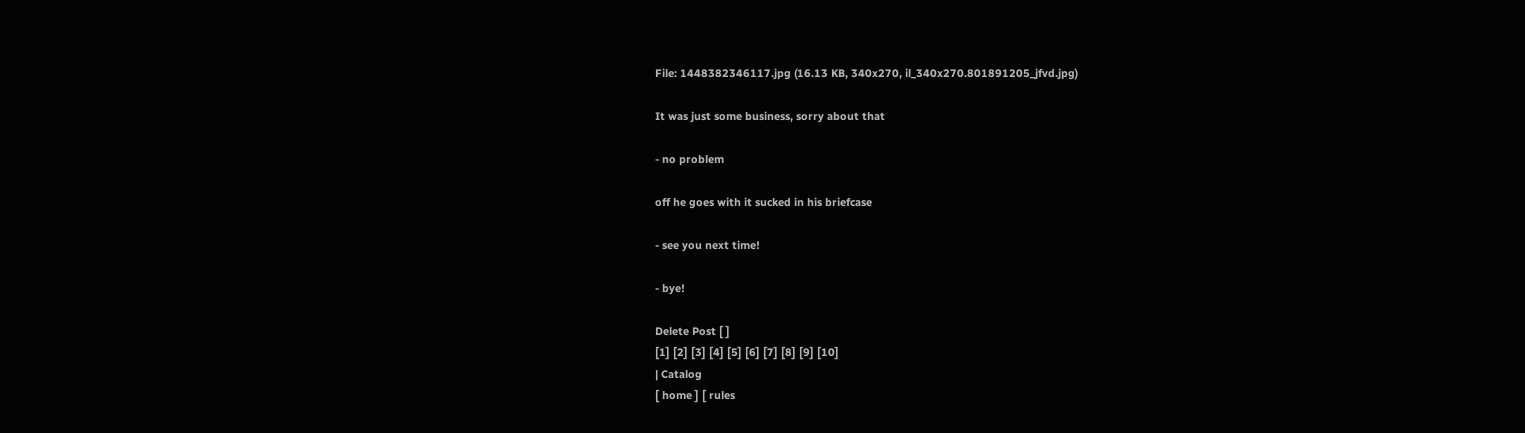File: 1448382346117.jpg (16.13 KB, 340x270, il_340x270.801891205_jfvd.jpg)

It was just some business, sorry about that

- no problem

off he goes with it sucked in his briefcase

- see you next time!

- bye!

Delete Post [ ]
[1] [2] [3] [4] [5] [6] [7] [8] [9] [10]
| Catalog
[ home ] [ rules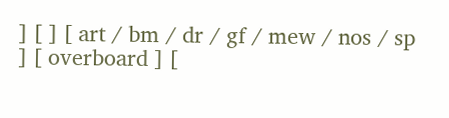] [ ] [ art / bm / dr / gf / mew / nos / sp ] [ overboard ] [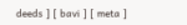deeds ] [ bavi ] [ meta ]